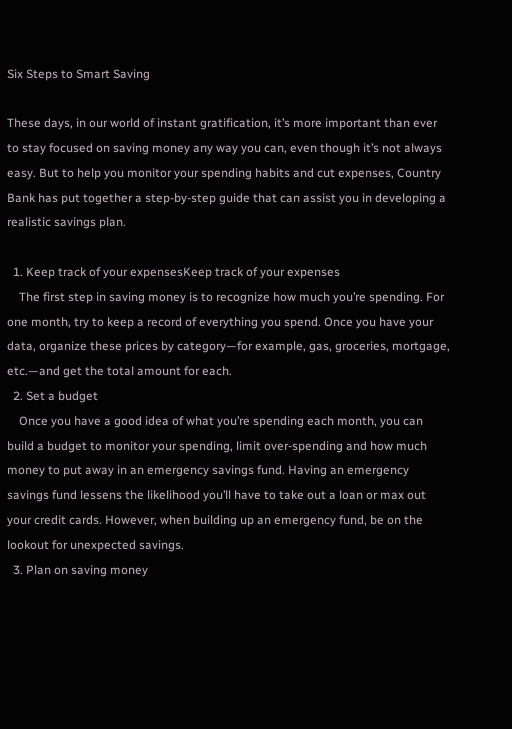Six Steps to Smart Saving

These days, in our world of instant gratification, it’s more important than ever to stay focused on saving money any way you can, even though it’s not always easy. But to help you monitor your spending habits and cut expenses, Country Bank has put together a step-by-step guide that can assist you in developing a realistic savings plan.

  1. Keep track of your expensesKeep track of your expenses
    The first step in saving money is to recognize how much you’re spending. For one month, try to keep a record of everything you spend. Once you have your data, organize these prices by category—for example, gas, groceries, mortgage, etc.—and get the total amount for each.
  2. Set a budget
    Once you have a good idea of what you’re spending each month, you can build a budget to monitor your spending, limit over-spending and how much money to put away in an emergency savings fund. Having an emergency savings fund lessens the likelihood you’ll have to take out a loan or max out your credit cards. However, when building up an emergency fund, be on the lookout for unexpected savings.
  3. Plan on saving money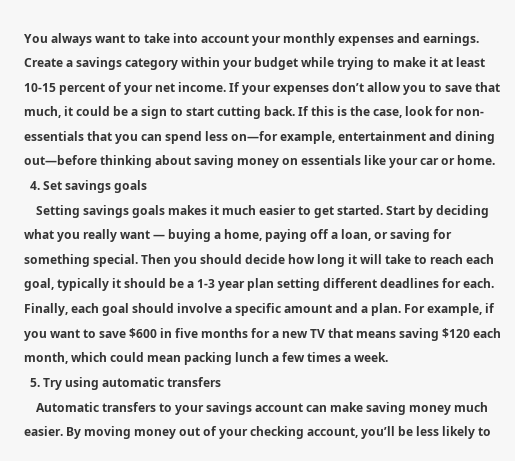You always want to take into account your monthly expenses and earnings. Create a savings category within your budget while trying to make it at least 10-15 percent of your net income. If your expenses don’t allow you to save that much, it could be a sign to start cutting back. If this is the case, look for non-essentials that you can spend less on—for example, entertainment and dining out—before thinking about saving money on essentials like your car or home.
  4. Set savings goals
    Setting savings goals makes it much easier to get started. Start by deciding what you really want — buying a home, paying off a loan, or saving for something special. Then you should decide how long it will take to reach each goal, typically it should be a 1-3 year plan setting different deadlines for each. Finally, each goal should involve a specific amount and a plan. For example, if you want to save $600 in five months for a new TV that means saving $120 each month, which could mean packing lunch a few times a week.
  5. Try using automatic transfers
    Automatic transfers to your savings account can make saving money much easier. By moving money out of your checking account, you’ll be less likely to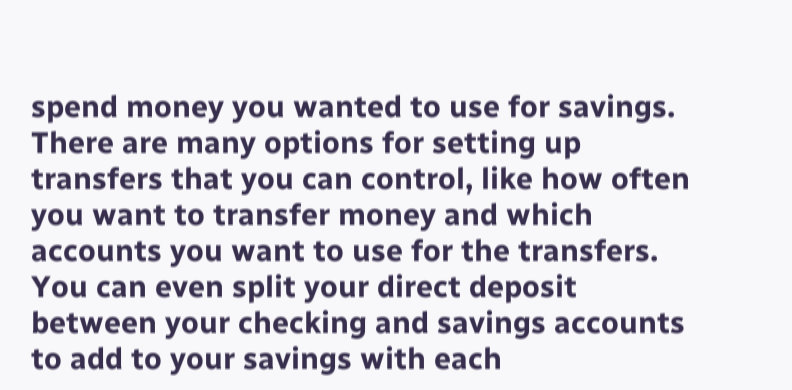spend money you wanted to use for savings. There are many options for setting up transfers that you can control, like how often you want to transfer money and which accounts you want to use for the transfers. You can even split your direct deposit between your checking and savings accounts to add to your savings with each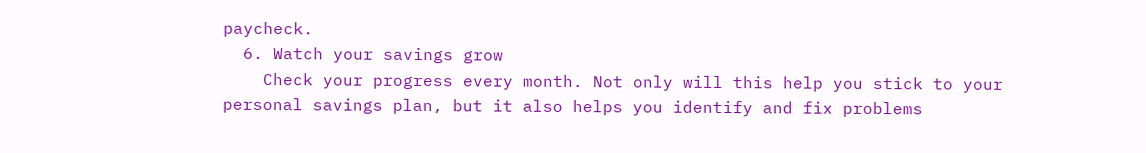paycheck.
  6. Watch your savings grow
    Check your progress every month. Not only will this help you stick to your personal savings plan, but it also helps you identify and fix problems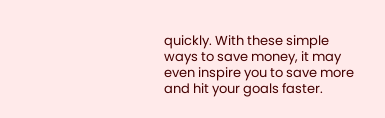quickly. With these simple ways to save money, it may even inspire you to save more and hit your goals faster.